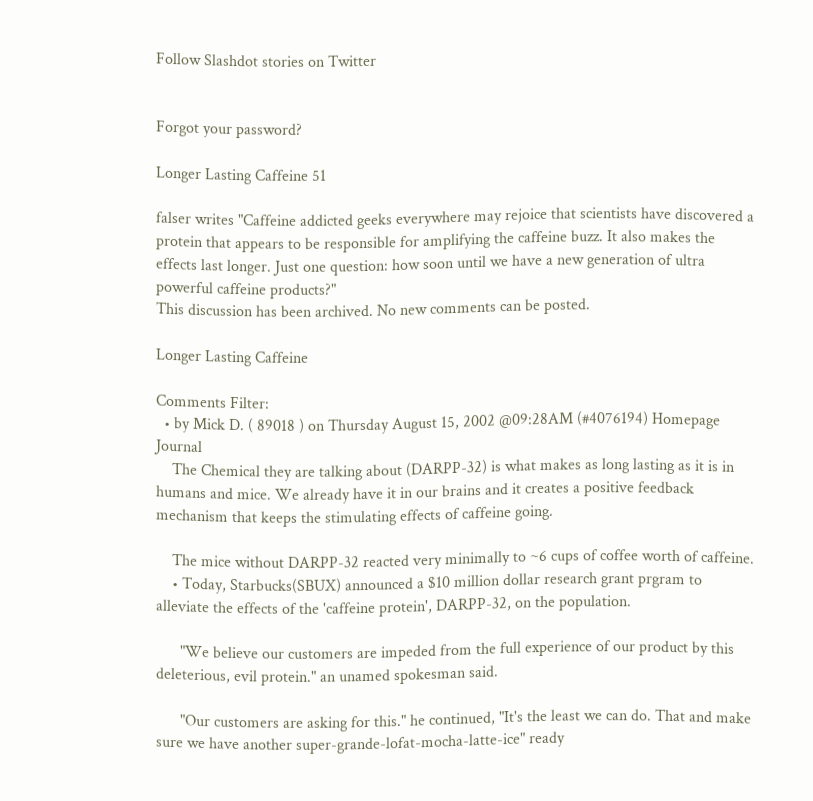Follow Slashdot stories on Twitter


Forgot your password?

Longer Lasting Caffeine 51

falser writes "Caffeine addicted geeks everywhere may rejoice that scientists have discovered a protein that appears to be responsible for amplifying the caffeine buzz. It also makes the effects last longer. Just one question: how soon until we have a new generation of ultra powerful caffeine products?"
This discussion has been archived. No new comments can be posted.

Longer Lasting Caffeine

Comments Filter:
  • by Mick D. ( 89018 ) on Thursday August 15, 2002 @09:28AM (#4076194) Homepage Journal
    The Chemical they are talking about (DARPP-32) is what makes as long lasting as it is in humans and mice. We already have it in our brains and it creates a positive feedback mechanism that keeps the stimulating effects of caffeine going.

    The mice without DARPP-32 reacted very minimally to ~6 cups of coffee worth of caffeine.
    • Today, Starbucks(SBUX) announced a $10 million dollar research grant prgram to alleviate the effects of the 'caffeine protein', DARPP-32, on the population.

      "We believe our customers are impeded from the full experience of our product by this deleterious, evil protein." an unamed spokesman said.

      "Our customers are asking for this." he continued, "It's the least we can do. That and make sure we have another super-grande-lofat-mocha-latte-ice" ready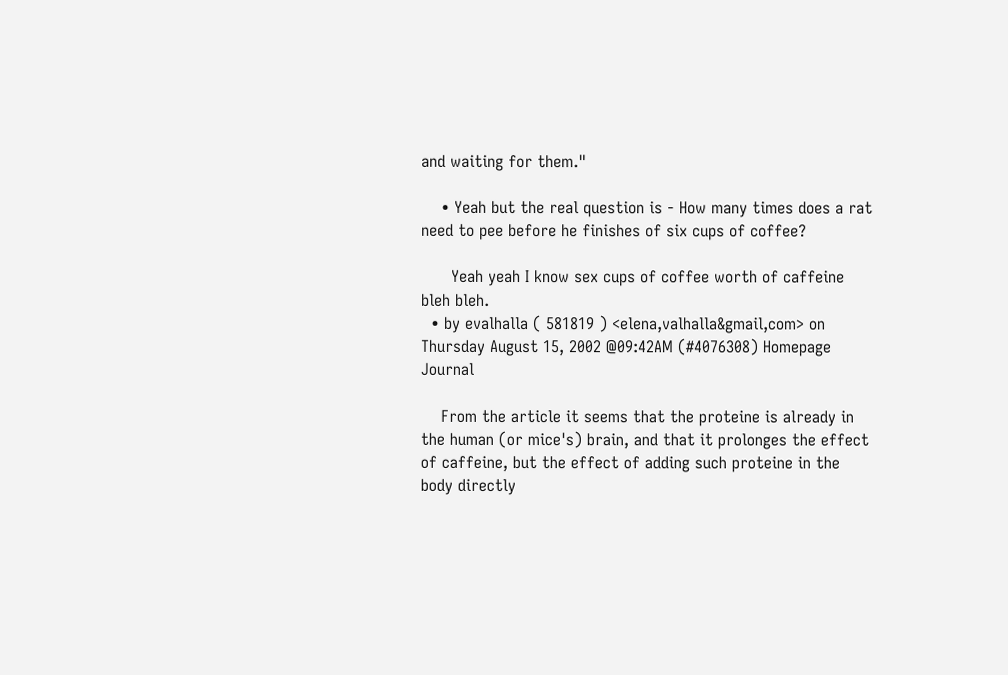and waiting for them."

    • Yeah but the real question is - How many times does a rat need to pee before he finishes of six cups of coffee?

      Yeah yeah I know sex cups of coffee worth of caffeine bleh bleh.
  • by evalhalla ( 581819 ) <elena,valhalla&gmail,com> on Thursday August 15, 2002 @09:42AM (#4076308) Homepage Journal

    From the article it seems that the proteine is already in the human (or mice's) brain, and that it prolonges the effect of caffeine, but the effect of adding such proteine in the body directly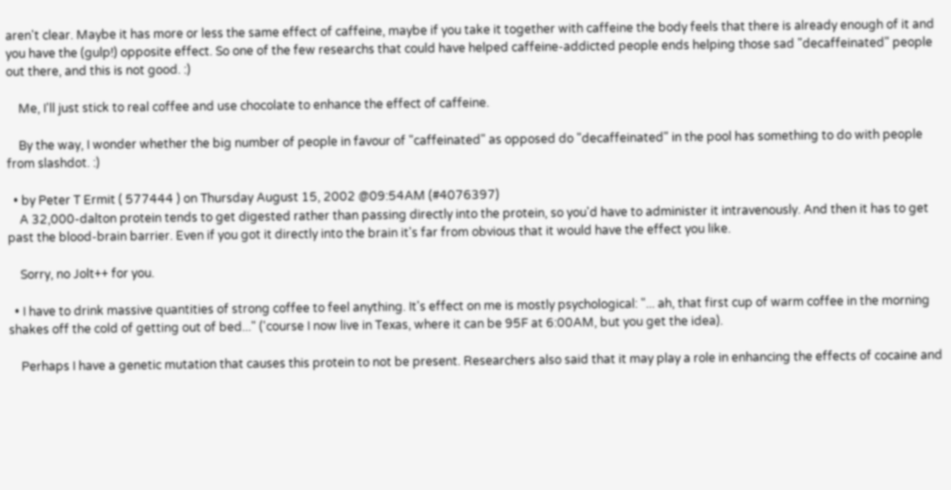aren't clear. Maybe it has more or less the same effect of caffeine, maybe if you take it together with caffeine the body feels that there is already enough of it and you have the (gulp!) opposite effect. So one of the few researchs that could have helped caffeine-addicted people ends helping those sad "decaffeinated" people out there, and this is not good. :)

    Me, I'll just stick to real coffee and use chocolate to enhance the effect of caffeine.

    By the way, I wonder whether the big number of people in favour of "caffeinated" as opposed do "decaffeinated" in the pool has something to do with people from slashdot. :)

  • by Peter T Ermit ( 577444 ) on Thursday August 15, 2002 @09:54AM (#4076397)
    A 32,000-dalton protein tends to get digested rather than passing directly into the protein, so you'd have to administer it intravenously. And then it has to get past the blood-brain barrier. Even if you got it directly into the brain it's far from obvious that it would have the effect you like.

    Sorry, no Jolt++ for you.

  • I have to drink massive quantities of strong coffee to feel anything. It's effect on me is mostly psychological: "... ah, that first cup of warm coffee in the morning shakes off the cold of getting out of bed..." ('course I now live in Texas, where it can be 95F at 6:00AM, but you get the idea).

    Perhaps I have a genetic mutation that causes this protein to not be present. Researchers also said that it may play a role in enhancing the effects of cocaine and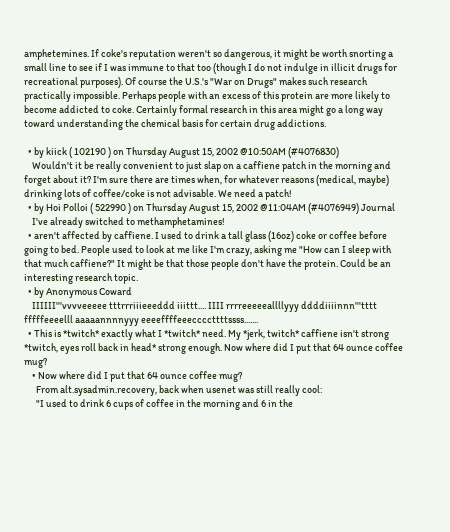amphetemines. If coke's reputation weren't so dangerous, it might be worth snorting a small line to see if I was immune to that too (though I do not indulge in illicit drugs for recreational purposes). Of course the U.S.'s "War on Drugs" makes such research practically impossible. Perhaps people with an excess of this protein are more likely to become addicted to coke. Certainly formal research in this area might go a long way toward understanding the chemical basis for certain drug addictions.

  • by kiick ( 102190 ) on Thursday August 15, 2002 @10:50AM (#4076830)
    Wouldn't it be really convenient to just slap on a caffiene patch in the morning and forget about it? I'm sure there are times when, for whatever reasons (medical, maybe) drinking lots of coffee/coke is not advisable. We need a patch!
  • by Hoi Polloi ( 522990 ) on Thursday August 15, 2002 @11:04AM (#4076949) Journal
    I've already switched to methamphetamines!
  • aren't affected by caffiene. I used to drink a tall glass (16oz) coke or coffee before going to bed. People used to look at me like I'm crazy, asking me "How can I sleep with that much caffiene?" It might be that those people don't have the protein. Could be an interesting research topic.
  • by Anonymous Coward
    IIIIII'''vvvveeeee tttrrriiieeeddd iiittt.... IIII rrrreeeeeallllyyy ddddiiiinnn'''tttt fffffeeeelll aaaaannnnyyy eeeeffffeeeccccttttssss.......
  • This is *twitch* exactly what I *twitch* need. My *jerk, twitch* caffiene isn't strong *twitch, eyes roll back in head* strong enough. Now where did I put that 64 ounce coffee mug?
    • Now where did I put that 64 ounce coffee mug?
      From alt.sysadmin.recovery, back when usenet was still really cool:
      "I used to drink 6 cups of coffee in the morning and 6 in the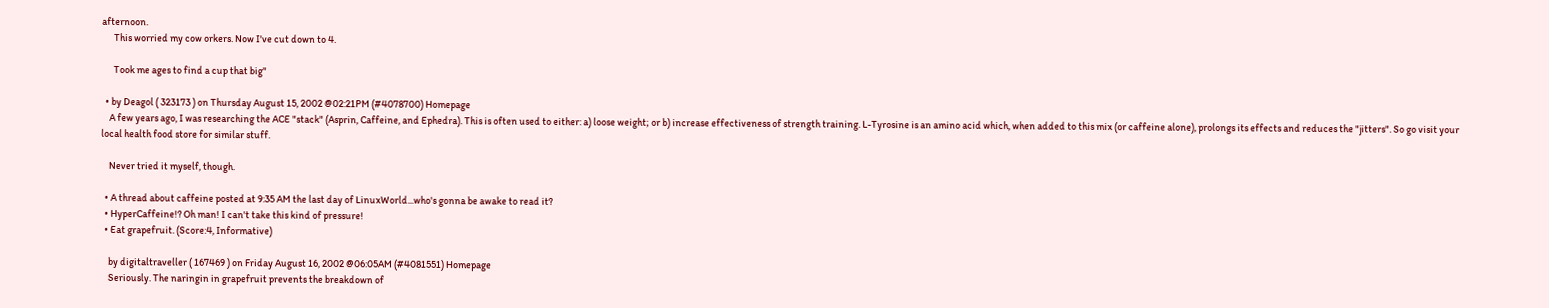afternoon.
      This worried my cow orkers. Now I've cut down to 4.

      Took me ages to find a cup that big"

  • by Deagol ( 323173 ) on Thursday August 15, 2002 @02:21PM (#4078700) Homepage
    A few years ago, I was researching the ACE "stack" (Asprin, Caffeine, and Ephedra). This is often used to either: a) loose weight; or b) increase effectiveness of strength training. L-Tyrosine is an amino acid which, when added to this mix (or caffeine alone), prolongs its effects and reduces the "jitters". So go visit your local health food store for similar stuff.

    Never tried it myself, though.

  • A thread about caffeine posted at 9:35 AM the last day of LinuxWorld...who's gonna be awake to read it?
  • HyperCaffeine!? Oh man! I can't take this kind of pressure!
  • Eat grapefruit. (Score:4, Informative)

    by digitaltraveller ( 167469 ) on Friday August 16, 2002 @06:05AM (#4081551) Homepage
    Seriously. The naringin in grapefruit prevents the breakdown of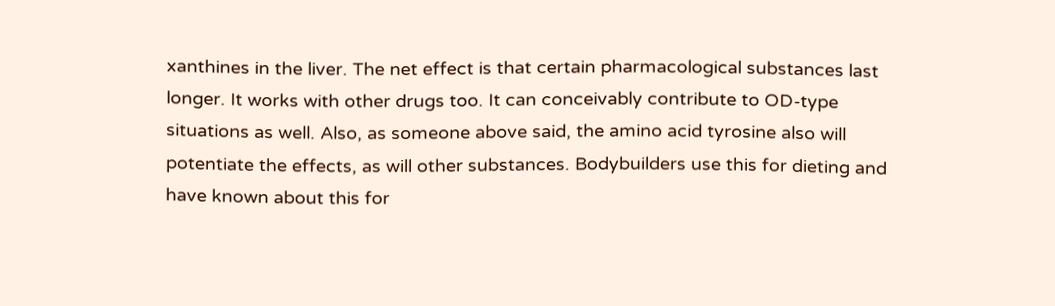xanthines in the liver. The net effect is that certain pharmacological substances last longer. It works with other drugs too. It can conceivably contribute to OD-type situations as well. Also, as someone above said, the amino acid tyrosine also will potentiate the effects, as will other substances. Bodybuilders use this for dieting and have known about this for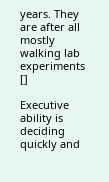years. They are after all mostly walking lab experiments []

Executive ability is deciding quickly and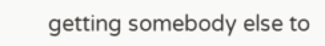getting somebody else to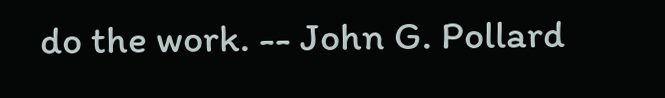do the work. -- John G. Pollard